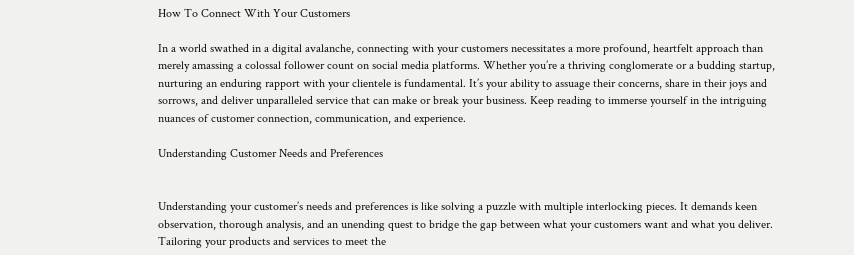How To Connect With Your Customers

In a world swathed in a digital avalanche, connecting with your customers necessitates a more profound, heartfelt approach than merely amassing a colossal follower count on social media platforms. Whether you’re a thriving conglomerate or a budding startup, nurturing an enduring rapport with your clientele is fundamental. It’s your ability to assuage their concerns, share in their joys and sorrows, and deliver unparalleled service that can make or break your business. Keep reading to immerse yourself in the intriguing nuances of customer connection, communication, and experience.

Understanding Customer Needs and Preferences


Understanding your customer’s needs and preferences is like solving a puzzle with multiple interlocking pieces. It demands keen observation, thorough analysis, and an unending quest to bridge the gap between what your customers want and what you deliver. Tailoring your products and services to meet the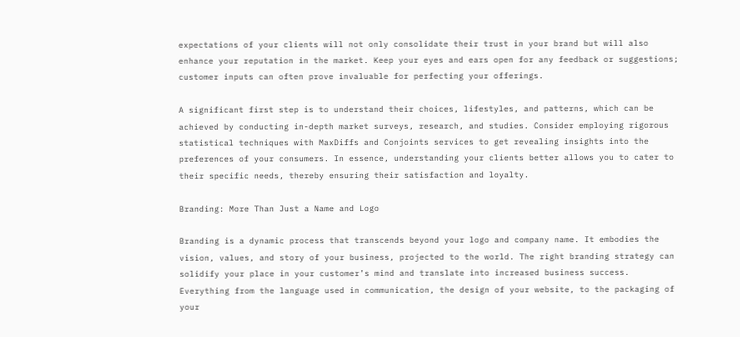expectations of your clients will not only consolidate their trust in your brand but will also enhance your reputation in the market. Keep your eyes and ears open for any feedback or suggestions; customer inputs can often prove invaluable for perfecting your offerings.

A significant first step is to understand their choices, lifestyles, and patterns, which can be achieved by conducting in-depth market surveys, research, and studies. Consider employing rigorous statistical techniques with MaxDiffs and Conjoints services to get revealing insights into the preferences of your consumers. In essence, understanding your clients better allows you to cater to their specific needs, thereby ensuring their satisfaction and loyalty.

Branding: More Than Just a Name and Logo

Branding is a dynamic process that transcends beyond your logo and company name. It embodies the vision, values, and story of your business, projected to the world. The right branding strategy can solidify your place in your customer’s mind and translate into increased business success. Everything from the language used in communication, the design of your website, to the packaging of your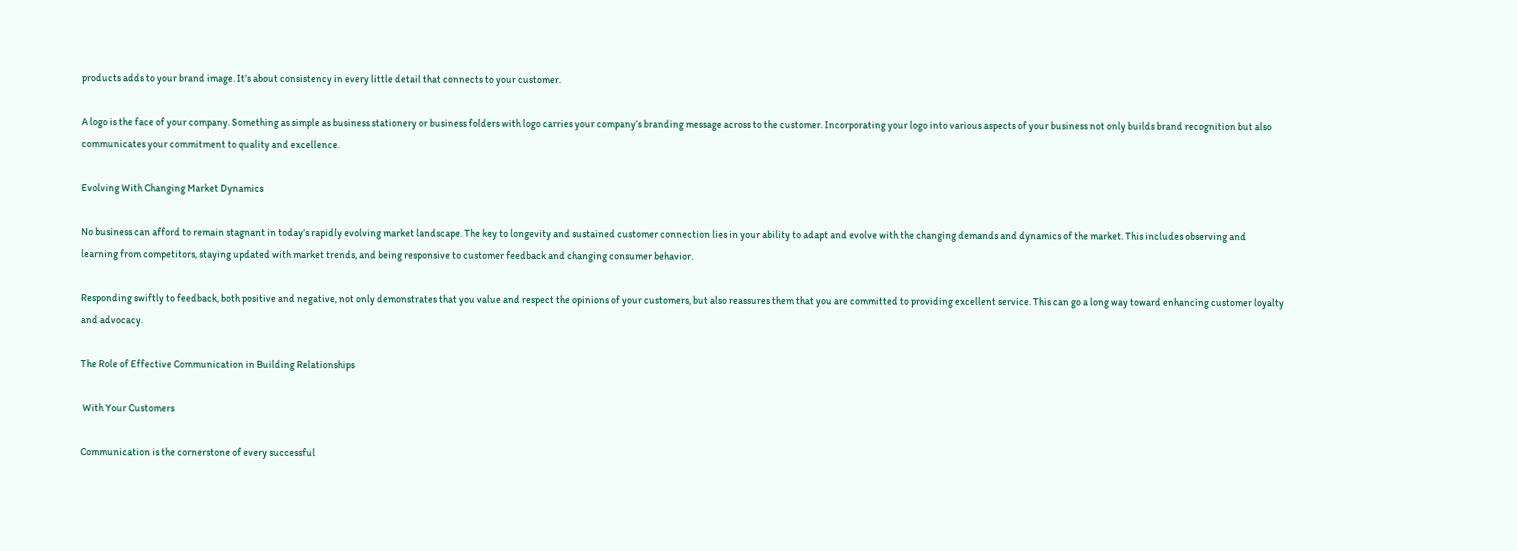products adds to your brand image. It’s about consistency in every little detail that connects to your customer.

A logo is the face of your company. Something as simple as business stationery or business folders with logo carries your company’s branding message across to the customer. Incorporating your logo into various aspects of your business not only builds brand recognition but also communicates your commitment to quality and excellence.

Evolving With Changing Market Dynamics

No business can afford to remain stagnant in today’s rapidly evolving market landscape. The key to longevity and sustained customer connection lies in your ability to adapt and evolve with the changing demands and dynamics of the market. This includes observing and learning from competitors, staying updated with market trends, and being responsive to customer feedback and changing consumer behavior.

Responding swiftly to feedback, both positive and negative, not only demonstrates that you value and respect the opinions of your customers, but also reassures them that you are committed to providing excellent service. This can go a long way toward enhancing customer loyalty and advocacy.

The Role of Effective Communication in Building Relationships

 With Your Customers

Communication is the cornerstone of every successful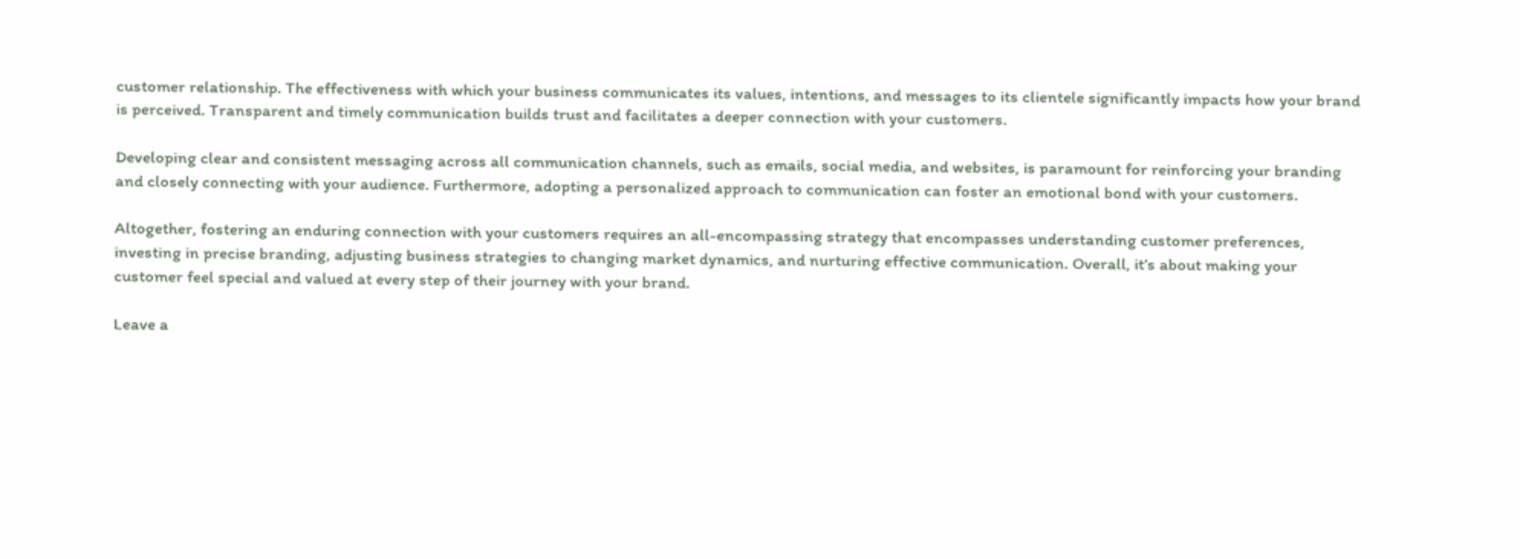customer relationship. The effectiveness with which your business communicates its values, intentions, and messages to its clientele significantly impacts how your brand is perceived. Transparent and timely communication builds trust and facilitates a deeper connection with your customers.

Developing clear and consistent messaging across all communication channels, such as emails, social media, and websites, is paramount for reinforcing your branding and closely connecting with your audience. Furthermore, adopting a personalized approach to communication can foster an emotional bond with your customers.

Altogether, fostering an enduring connection with your customers requires an all-encompassing strategy that encompasses understanding customer preferences, investing in precise branding, adjusting business strategies to changing market dynamics, and nurturing effective communication. Overall, it’s about making your customer feel special and valued at every step of their journey with your brand.

Leave a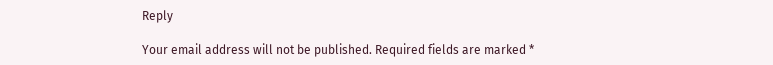Reply

Your email address will not be published. Required fields are marked *